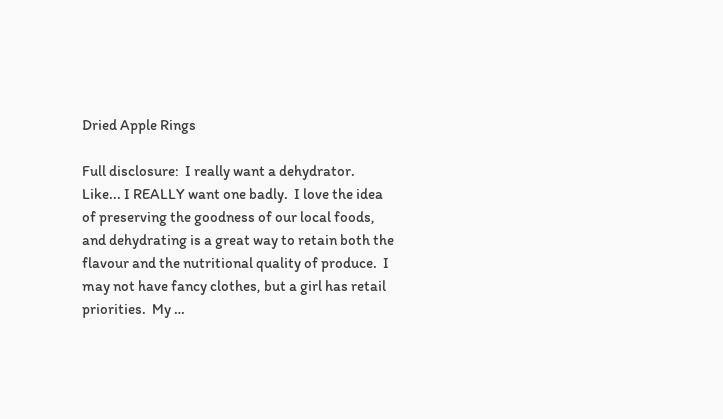Dried Apple Rings

Full disclosure:  I really want a dehydrator.  Like... I REALLY want one badly.  I love the idea of preserving the goodness of our local foods, and dehydrating is a great way to retain both the flavour and the nutritional quality of produce.  I may not have fancy clothes, but a girl has retail priorities.  My …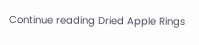Continue reading Dried Apple Rings